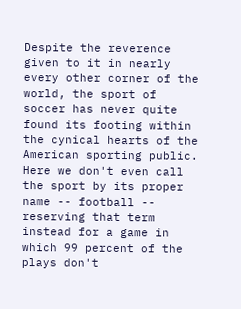Despite the reverence given to it in nearly every other corner of the world, the sport of soccer has never quite found its footing within the cynical hearts of the American sporting public. Here we don't even call the sport by its proper name -- football -- reserving that term instead for a game in which 99 percent of the plays don't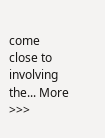come close to involving the... More >>>